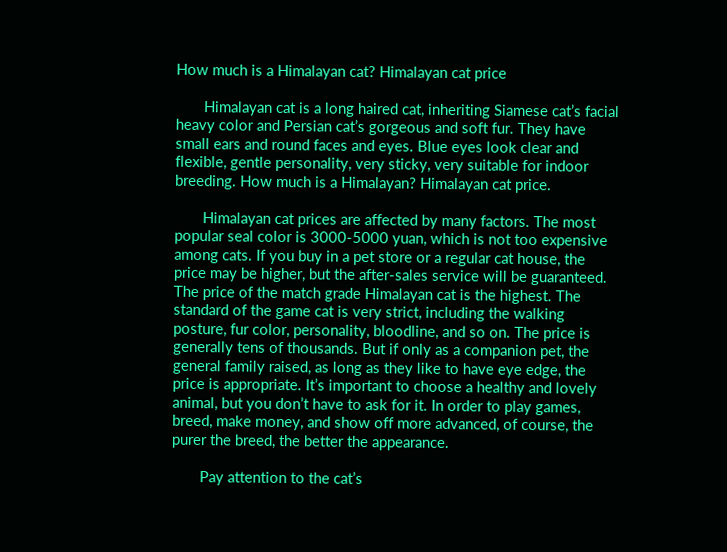How much is a Himalayan cat? Himalayan cat price

       Himalayan cat is a long haired cat, inheriting Siamese cat’s facial heavy color and Persian cat’s gorgeous and soft fur. They have small ears and round faces and eyes. Blue eyes look clear and flexible, gentle personality, very sticky, very suitable for indoor breeding. How much is a Himalayan? Himalayan cat price.

       Himalayan cat prices are affected by many factors. The most popular seal color is 3000-5000 yuan, which is not too expensive among cats. If you buy in a pet store or a regular cat house, the price may be higher, but the after-sales service will be guaranteed. The price of the match grade Himalayan cat is the highest. The standard of the game cat is very strict, including the walking posture, fur color, personality, bloodline, and so on. The price is generally tens of thousands. But if only as a companion pet, the general family raised, as long as they like to have eye edge, the price is appropriate. It’s important to choose a healthy and lovely animal, but you don’t have to ask for it. In order to play games, breed, make money, and show off more advanced, of course, the purer the breed, the better the appearance.

       Pay attention to the cat’s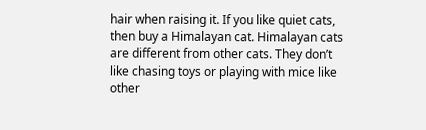hair when raising it. If you like quiet cats, then buy a Himalayan cat. Himalayan cats are different from other cats. They don’t like chasing toys or playing with mice like other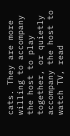cats. They are more willing to accompany the host to play together, or quietly accompany the host to watch TV, read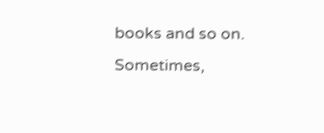books and so on. Sometimes,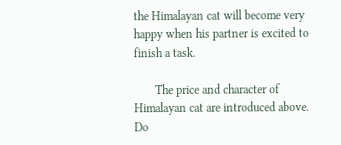the Himalayan cat will become very happy when his partner is excited to finish a task.

       The price and character of Himalayan cat are introduced above. Do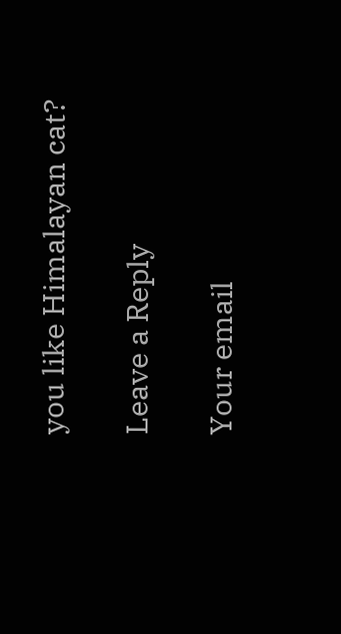you like Himalayan cat?

Leave a Reply

Your email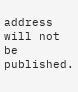address will not be published.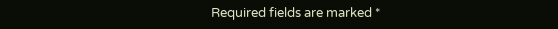Required fields are marked *